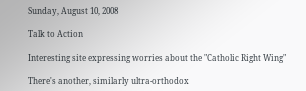Sunday, August 10, 2008

Talk to Action

Interesting site expressing worries about the "Catholic Right Wing"

There's another, similarly ultra-orthodox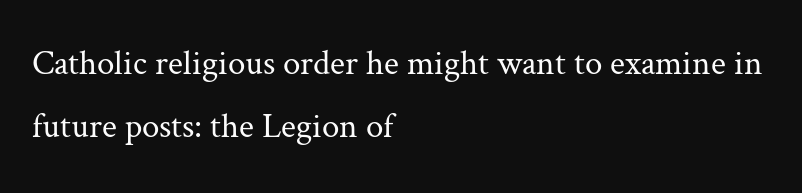Catholic religious order he might want to examine in future posts: the Legion of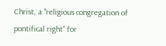Christ, a "religious congregation of pontifical right" for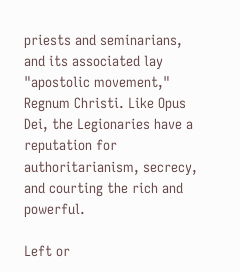priests and seminarians, and its associated lay "apostolic movement," Regnum Christi. Like Opus Dei, the Legionaries have a reputation for authoritarianism, secrecy, and courting the rich and powerful.

Left or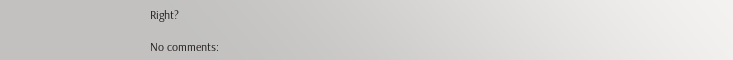Right?

No comments: